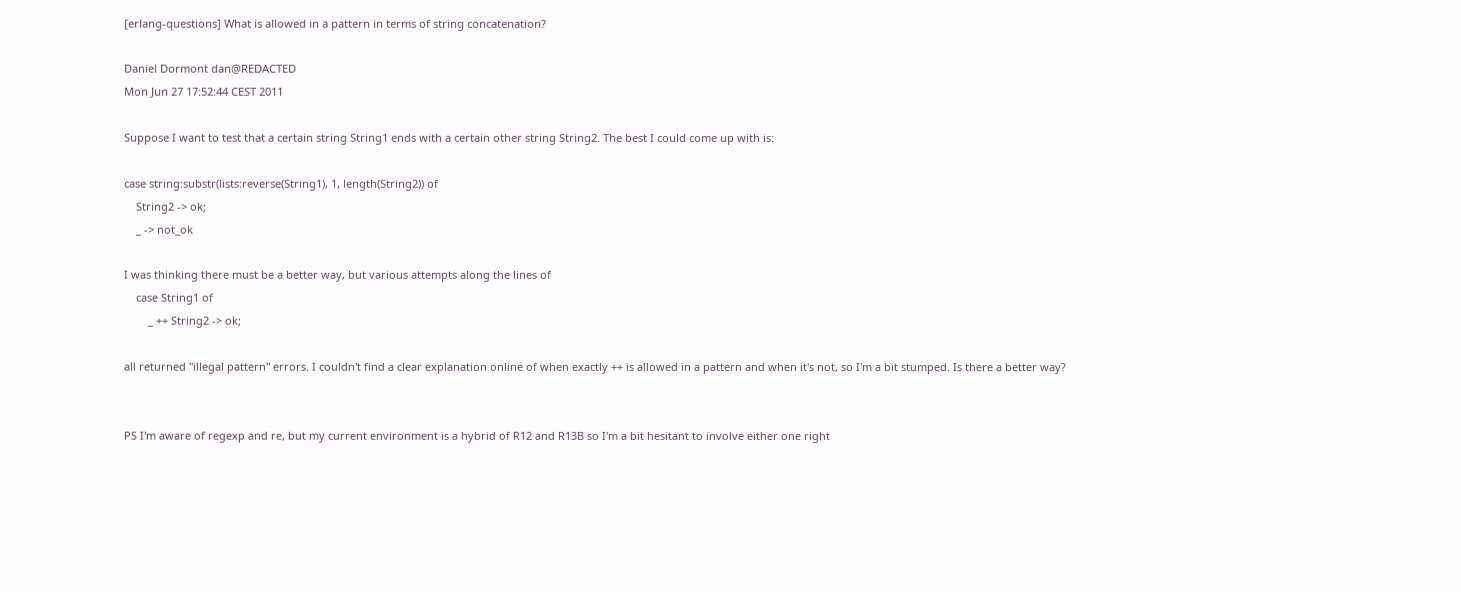[erlang-questions] What is allowed in a pattern in terms of string concatenation?

Daniel Dormont dan@REDACTED
Mon Jun 27 17:52:44 CEST 2011

Suppose I want to test that a certain string String1 ends with a certain other string String2. The best I could come up with is:

case string:substr(lists:reverse(String1), 1, length(String2)) of
    String2 -> ok;
    _ -> not_ok

I was thinking there must be a better way, but various attempts along the lines of
    case String1 of
        _ ++ String2 -> ok;

all returned "illegal pattern" errors. I couldn't find a clear explanation online of when exactly ++ is allowed in a pattern and when it's not, so I'm a bit stumped. Is there a better way?


PS I'm aware of regexp and re, but my current environment is a hybrid of R12 and R13B so I'm a bit hesitant to involve either one right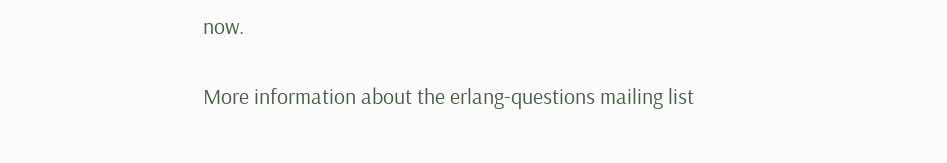now.

More information about the erlang-questions mailing list